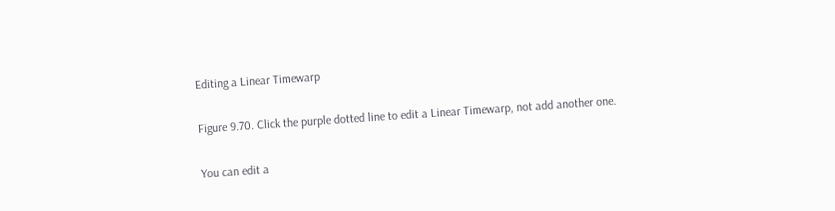Editing a Linear Timewarp

Figure 9.70. Click the purple dotted line to edit a Linear Timewarp, not add another one.

You can edit a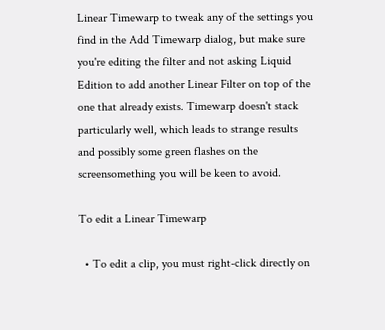Linear Timewarp to tweak any of the settings you find in the Add Timewarp dialog, but make sure you're editing the filter and not asking Liquid Edition to add another Linear Filter on top of the one that already exists. Timewarp doesn't stack particularly well, which leads to strange results and possibly some green flashes on the screensomething you will be keen to avoid.

To edit a Linear Timewarp

  • To edit a clip, you must right-click directly on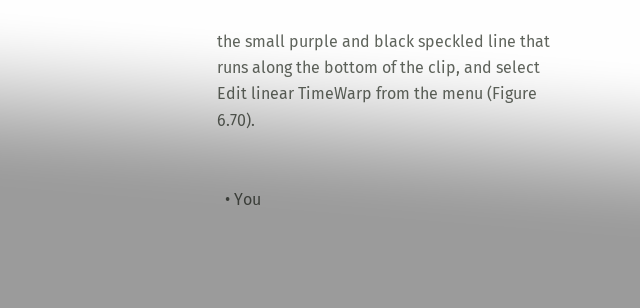the small purple and black speckled line that runs along the bottom of the clip, and select Edit linear TimeWarp from the menu (Figure 6.70).


  • You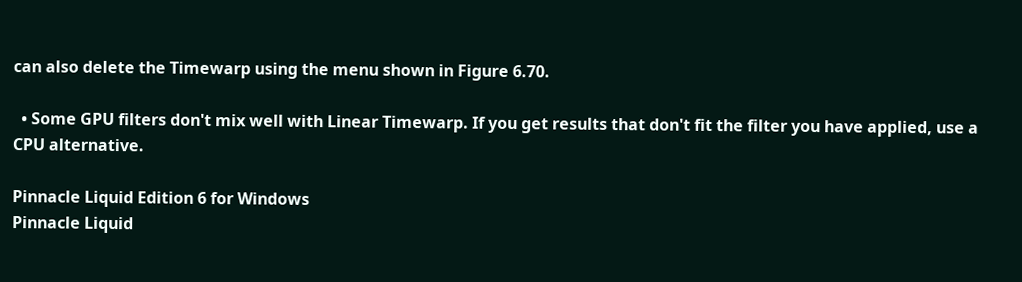can also delete the Timewarp using the menu shown in Figure 6.70.

  • Some GPU filters don't mix well with Linear Timewarp. If you get results that don't fit the filter you have applied, use a CPU alternative.

Pinnacle Liquid Edition 6 for Windows
Pinnacle Liquid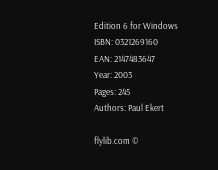Edition 6 for Windows
ISBN: 0321269160
EAN: 2147483647
Year: 2003
Pages: 245
Authors: Paul Ekert

flylib.com ©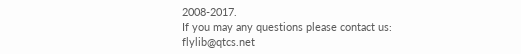2008-2017.
If you may any questions please contact us: flylib@qtcs.net